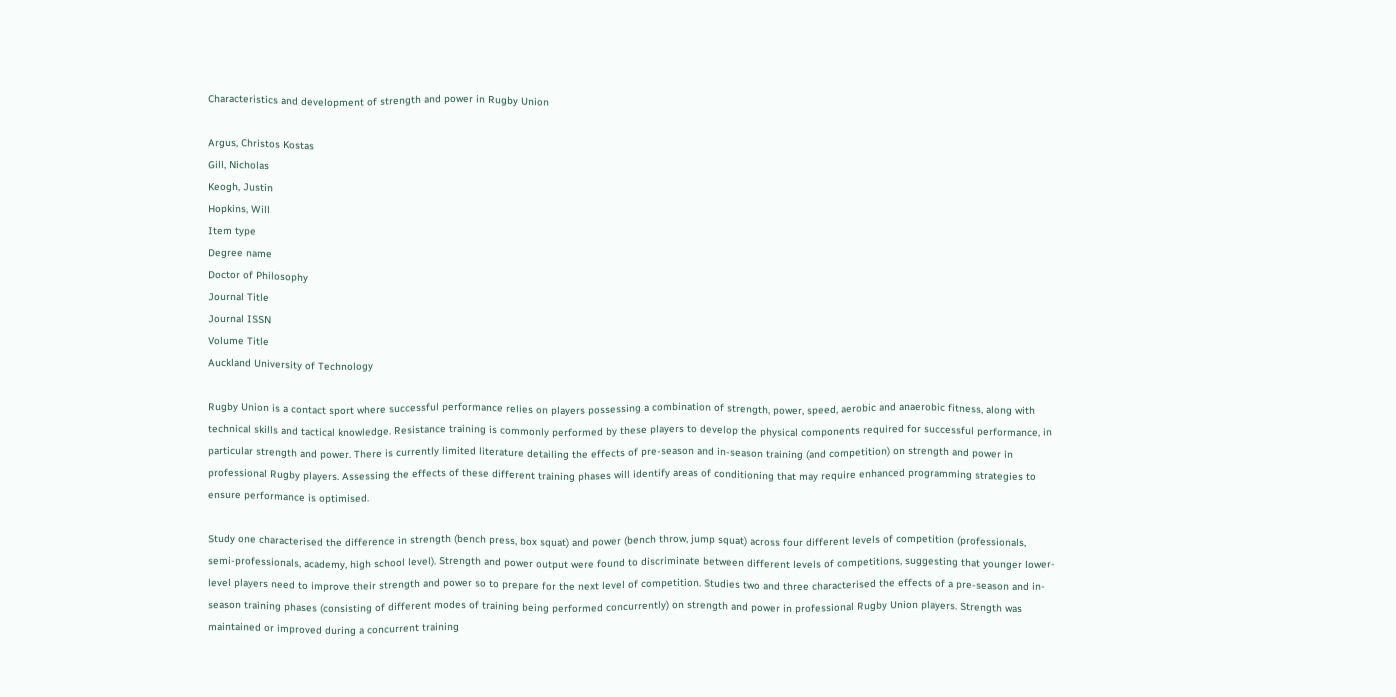Characteristics and development of strength and power in Rugby Union

Argus, Christos Kostas
Gill, Nicholas
Keogh, Justin
Hopkins, Will
Item type
Degree name
Doctor of Philosophy
Journal Title
Journal ISSN
Volume Title
Auckland University of Technology

Rugby Union is a contact sport where successful performance relies on players possessing a combination of strength, power, speed, aerobic and anaerobic fitness, along with technical skills and tactical knowledge. Resistance training is commonly performed by these players to develop the physical components required for successful performance, in particular strength and power. There is currently limited literature detailing the effects of pre-season and in-season training (and competition) on strength and power in professional Rugby players. Assessing the effects of these different training phases will identify areas of conditioning that may require enhanced programming strategies to ensure performance is optimised.

Study one characterised the difference in strength (bench press, box squat) and power (bench throw, jump squat) across four different levels of competition (professionals, semi-professionals, academy, high school level). Strength and power output were found to discriminate between different levels of competitions, suggesting that younger lower-level players need to improve their strength and power so to prepare for the next level of competition. Studies two and three characterised the effects of a pre-season and in-season training phases (consisting of different modes of training being performed concurrently) on strength and power in professional Rugby Union players. Strength was maintained or improved during a concurrent training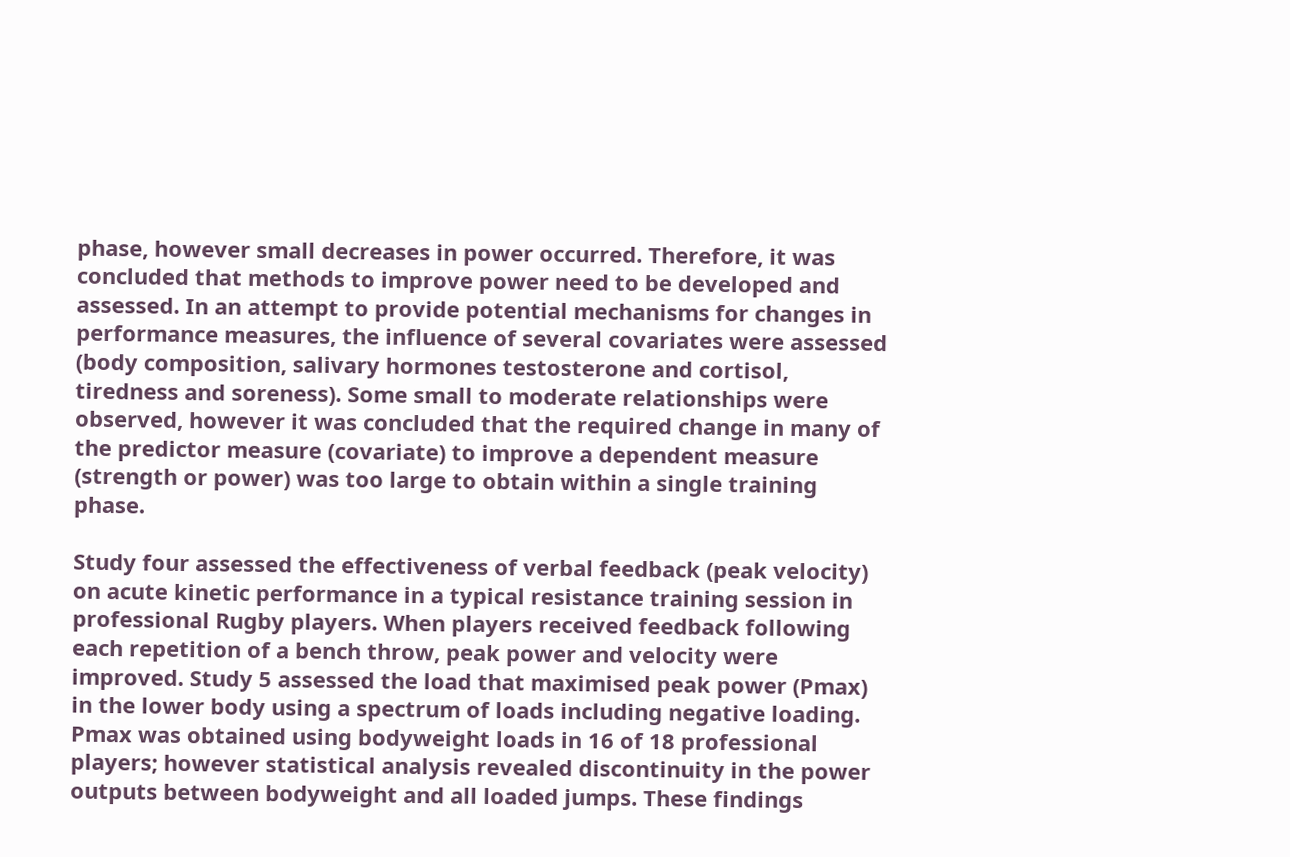phase, however small decreases in power occurred. Therefore, it was concluded that methods to improve power need to be developed and assessed. In an attempt to provide potential mechanisms for changes in performance measures, the influence of several covariates were assessed (body composition, salivary hormones testosterone and cortisol, tiredness and soreness). Some small to moderate relationships were observed, however it was concluded that the required change in many of the predictor measure (covariate) to improve a dependent measure (strength or power) was too large to obtain within a single training phase.

Study four assessed the effectiveness of verbal feedback (peak velocity) on acute kinetic performance in a typical resistance training session in professional Rugby players. When players received feedback following each repetition of a bench throw, peak power and velocity were improved. Study 5 assessed the load that maximised peak power (Pmax) in the lower body using a spectrum of loads including negative loading. Pmax was obtained using bodyweight loads in 16 of 18 professional players; however statistical analysis revealed discontinuity in the power outputs between bodyweight and all loaded jumps. These findings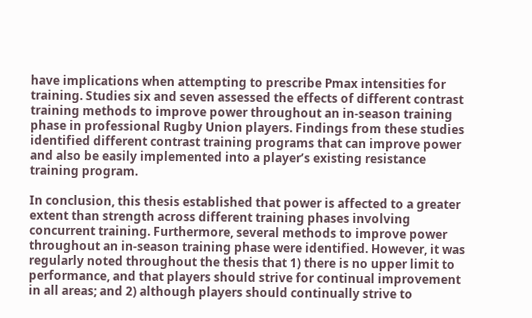have implications when attempting to prescribe Pmax intensities for training. Studies six and seven assessed the effects of different contrast training methods to improve power throughout an in-season training phase in professional Rugby Union players. Findings from these studies identified different contrast training programs that can improve power and also be easily implemented into a player’s existing resistance training program.

In conclusion, this thesis established that power is affected to a greater extent than strength across different training phases involving concurrent training. Furthermore, several methods to improve power throughout an in-season training phase were identified. However, it was regularly noted throughout the thesis that 1) there is no upper limit to performance, and that players should strive for continual improvement in all areas; and 2) although players should continually strive to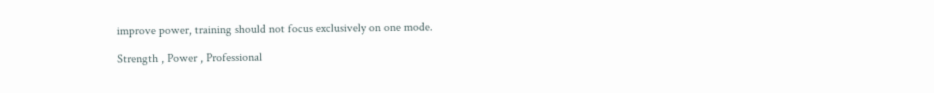improve power, training should not focus exclusively on one mode.

Strength , Power , Professional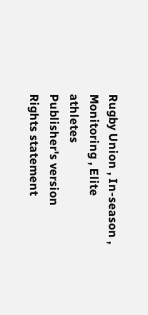Rugby Union , In-season , Monitoring , Elite athletes
Publisher's version
Rights statement